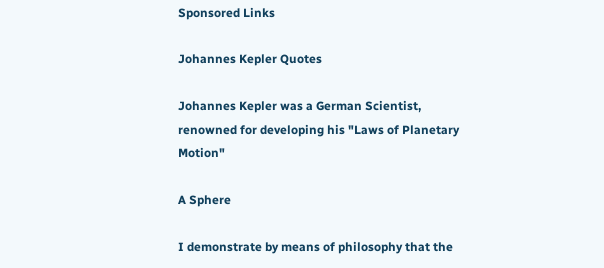Sponsored Links

Johannes Kepler Quotes

Johannes Kepler was a German Scientist, renowned for developing his "Laws of Planetary Motion"

A Sphere

I demonstrate by means of philosophy that the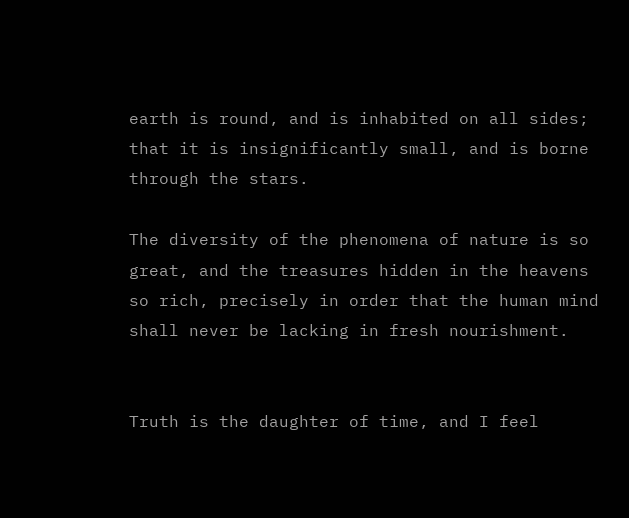earth is round, and is inhabited on all sides; that it is insignificantly small, and is borne through the stars.

The diversity of the phenomena of nature is so great, and the treasures hidden in the heavens so rich, precisely in order that the human mind shall never be lacking in fresh nourishment.


Truth is the daughter of time, and I feel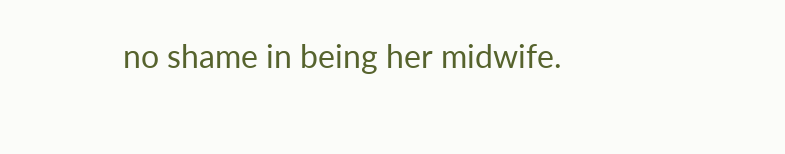no shame in being her midwife.